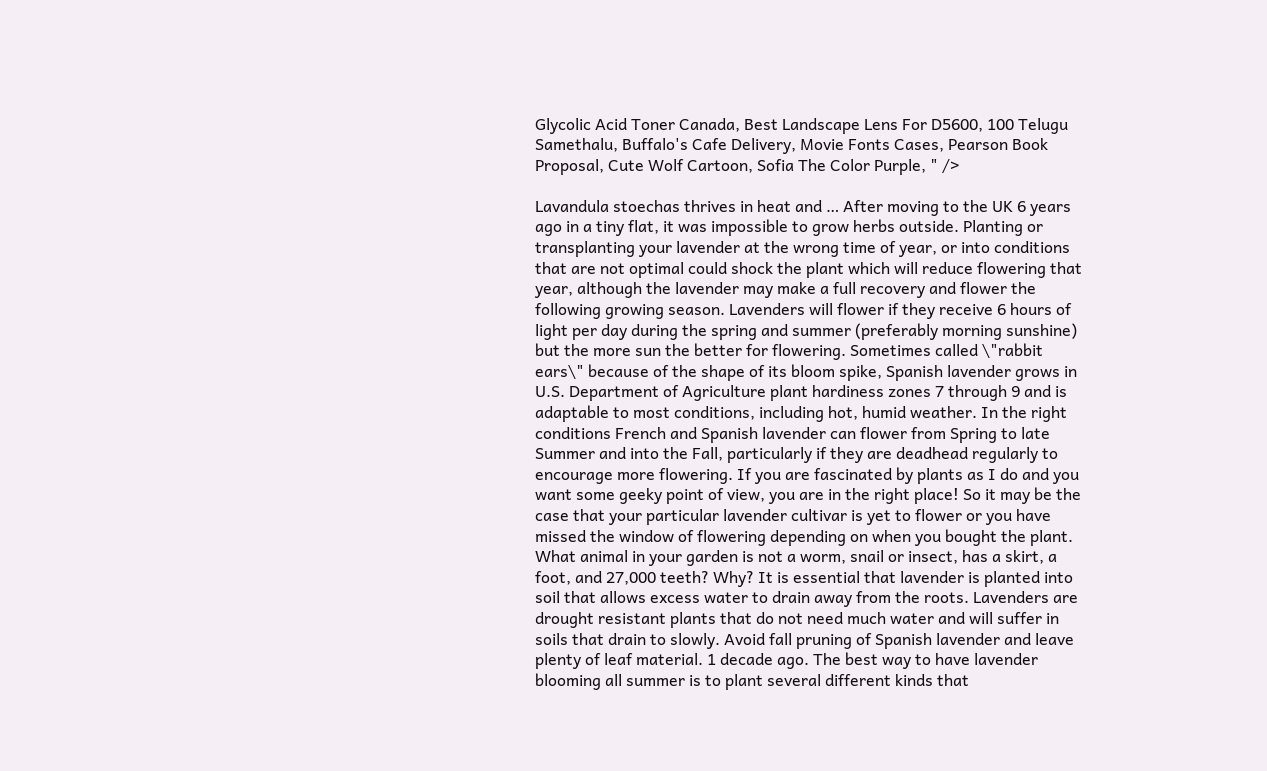Glycolic Acid Toner Canada, Best Landscape Lens For D5600, 100 Telugu Samethalu, Buffalo's Cafe Delivery, Movie Fonts Cases, Pearson Book Proposal, Cute Wolf Cartoon, Sofia The Color Purple, " />

Lavandula stoechas thrives in heat and … After moving to the UK 6 years ago in a tiny flat, it was impossible to grow herbs outside. Planting or transplanting your lavender at the wrong time of year, or into conditions that are not optimal could shock the plant which will reduce flowering that year, although the lavender may make a full recovery and flower the following growing season. Lavenders will flower if they receive 6 hours of light per day during the spring and summer (preferably morning sunshine) but the more sun the better for flowering. Sometimes called \"rabbit ears\" because of the shape of its bloom spike, Spanish lavender grows in U.S. Department of Agriculture plant hardiness zones 7 through 9 and is adaptable to most conditions, including hot, humid weather. In the right conditions French and Spanish lavender can flower from Spring to late Summer and into the Fall, particularly if they are deadhead regularly to encourage more flowering. If you are fascinated by plants as I do and you want some geeky point of view, you are in the right place! So it may be the case that your particular lavender cultivar is yet to flower or you have missed the window of flowering depending on when you bought the plant. What animal in your garden is not a worm, snail or insect, has a skirt, a foot, and 27,000 teeth? Why? It is essential that lavender is planted into soil that allows excess water to drain away from the roots. Lavenders are drought resistant plants that do not need much water and will suffer in soils that drain to slowly. Avoid fall pruning of Spanish lavender and leave plenty of leaf material. 1 decade ago. The best way to have lavender blooming all summer is to plant several different kinds that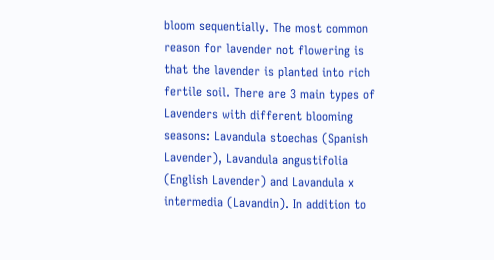bloom sequentially. The most common reason for lavender not flowering is that the lavender is planted into rich fertile soil. There are 3 main types of Lavenders with different blooming seasons: Lavandula stoechas (Spanish Lavender), Lavandula angustifolia (English Lavender) and Lavandula x intermedia (Lavandin). In addition to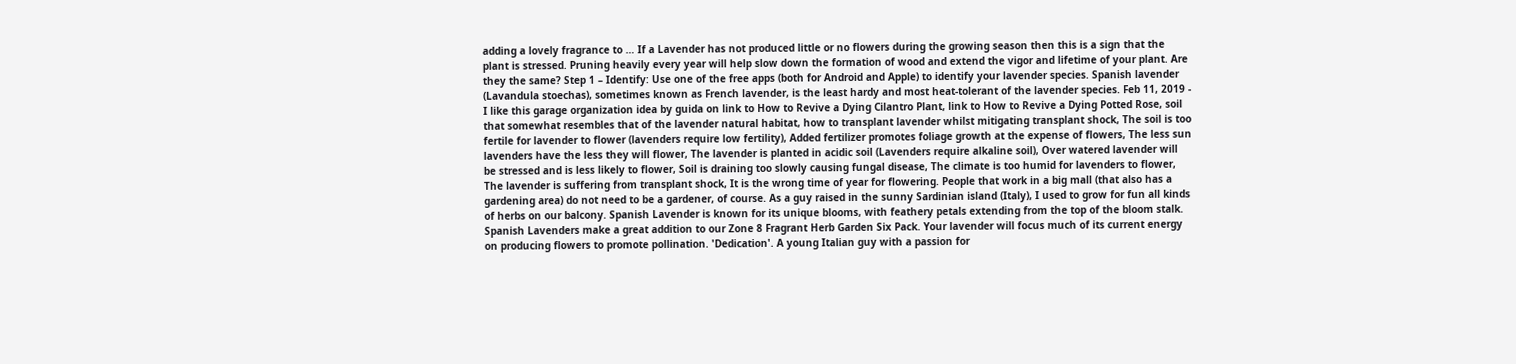adding a lovely fragrance to … If a Lavender has not produced little or no flowers during the growing season then this is a sign that the plant is stressed. Pruning heavily every year will help slow down the formation of wood and extend the vigor and lifetime of your plant. Are they the same? Step 1 – Identify: Use one of the free apps (both for Android and Apple) to identify your lavender species. Spanish lavender (Lavandula stoechas), sometimes known as French lavender, is the least hardy and most heat-tolerant of the lavender species. Feb 11, 2019 - I like this garage organization idea by guida on link to How to Revive a Dying Cilantro Plant, link to How to Revive a Dying Potted Rose, soil that somewhat resembles that of the lavender natural habitat, how to transplant lavender whilst mitigating transplant shock, The soil is too fertile for lavender to flower (lavenders require low fertility), Added fertilizer promotes foliage growth at the expense of flowers, The less sun lavenders have the less they will flower, The lavender is planted in acidic soil (Lavenders require alkaline soil), Over watered lavender will be stressed and is less likely to flower, Soil is draining too slowly causing fungal disease, The climate is too humid for lavenders to flower, The lavender is suffering from transplant shock, It is the wrong time of year for flowering. People that work in a big mall (that also has a gardening area) do not need to be a gardener, of course. As a guy raised in the sunny Sardinian island (Italy), I used to grow for fun all kinds of herbs on our balcony. Spanish Lavender is known for its unique blooms, with feathery petals extending from the top of the bloom stalk. Spanish Lavenders make a great addition to our Zone 8 Fragrant Herb Garden Six Pack. Your lavender will focus much of its current energy on producing flowers to promote pollination. 'Dedication'. A young Italian guy with a passion for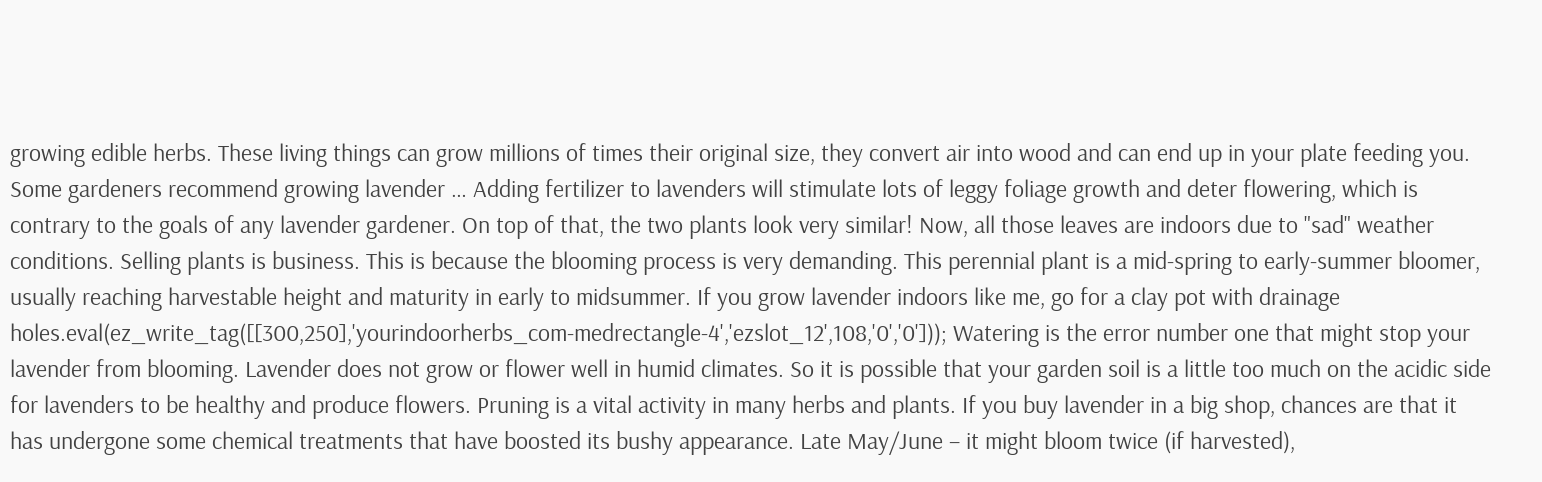growing edible herbs. These living things can grow millions of times their original size, they convert air into wood and can end up in your plate feeding you. Some gardeners recommend growing lavender … Adding fertilizer to lavenders will stimulate lots of leggy foliage growth and deter flowering, which is contrary to the goals of any lavender gardener. On top of that, the two plants look very similar! Now, all those leaves are indoors due to "sad" weather conditions. Selling plants is business. This is because the blooming process is very demanding. This perennial plant is a mid-spring to early-summer bloomer, usually reaching harvestable height and maturity in early to midsummer. If you grow lavender indoors like me, go for a clay pot with drainage holes.eval(ez_write_tag([[300,250],'yourindoorherbs_com-medrectangle-4','ezslot_12',108,'0','0'])); Watering is the error number one that might stop your lavender from blooming. Lavender does not grow or flower well in humid climates. So it is possible that your garden soil is a little too much on the acidic side for lavenders to be healthy and produce flowers. Pruning is a vital activity in many herbs and plants. If you buy lavender in a big shop, chances are that it has undergone some chemical treatments that have boosted its bushy appearance. Late May/June – it might bloom twice (if harvested),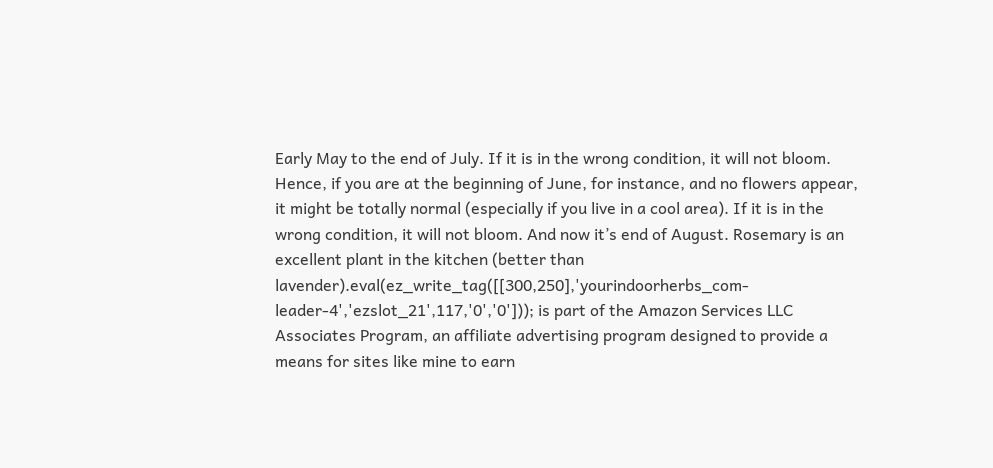Early May to the end of July. If it is in the wrong condition, it will not bloom. Hence, if you are at the beginning of June, for instance, and no flowers appear, it might be totally normal (especially if you live in a cool area). If it is in the wrong condition, it will not bloom. And now it’s end of August. Rosemary is an excellent plant in the kitchen (better than lavender).eval(ez_write_tag([[300,250],'yourindoorherbs_com-leader-4','ezslot_21',117,'0','0'])); is part of the Amazon Services LLC Associates Program, an affiliate advertising program designed to provide a means for sites like mine to earn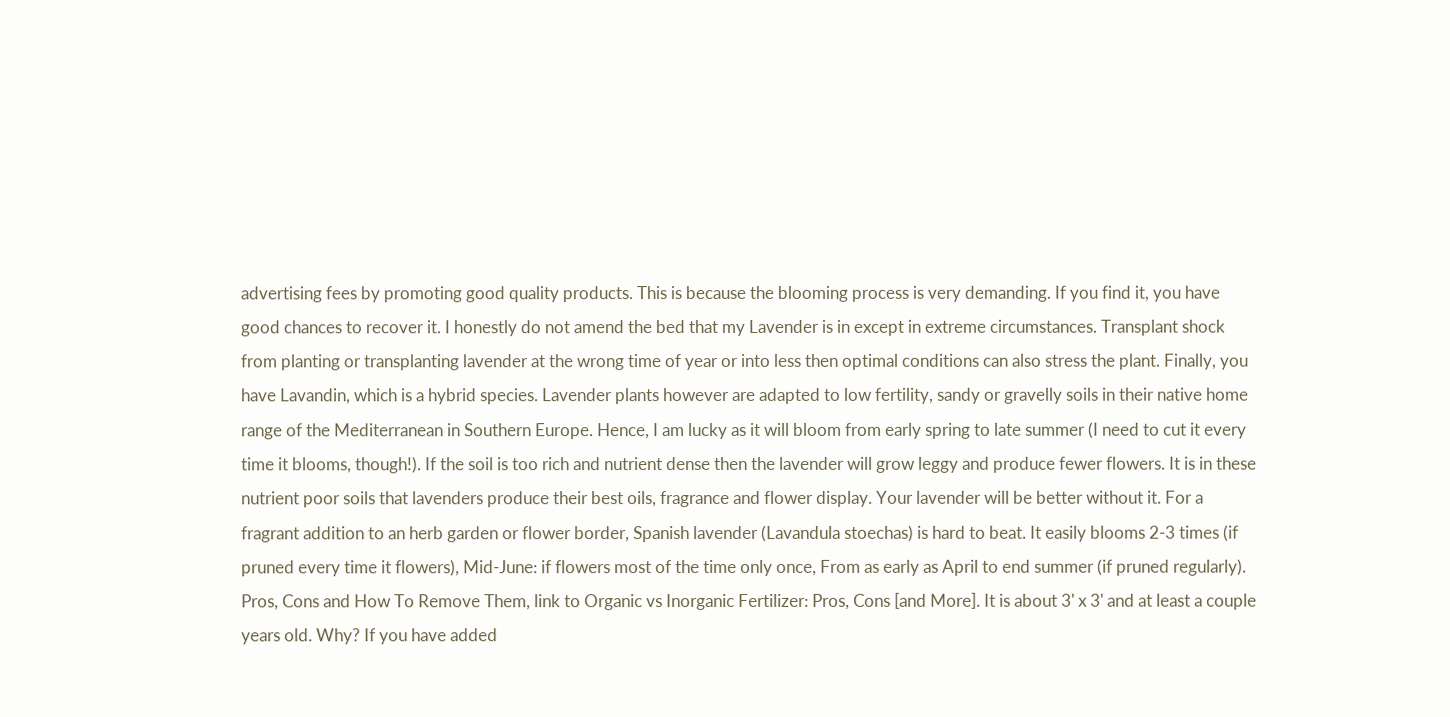advertising fees by promoting good quality products. This is because the blooming process is very demanding. If you find it, you have good chances to recover it. I honestly do not amend the bed that my Lavender is in except in extreme circumstances. Transplant shock from planting or transplanting lavender at the wrong time of year or into less then optimal conditions can also stress the plant. Finally, you have Lavandin, which is a hybrid species. Lavender plants however are adapted to low fertility, sandy or gravelly soils in their native home range of the Mediterranean in Southern Europe. Hence, I am lucky as it will bloom from early spring to late summer (I need to cut it every time it blooms, though!). If the soil is too rich and nutrient dense then the lavender will grow leggy and produce fewer flowers. It is in these nutrient poor soils that lavenders produce their best oils, fragrance and flower display. Your lavender will be better without it. For a fragrant addition to an herb garden or flower border, Spanish lavender (Lavandula stoechas) is hard to beat. It easily blooms 2-3 times (if pruned every time it flowers), Mid-June: if flowers most of the time only once, From as early as April to end summer (if pruned regularly). Pros, Cons and How To Remove Them, link to Organic vs Inorganic Fertilizer: Pros, Cons [and More]. It is about 3' x 3' and at least a couple years old. Why? If you have added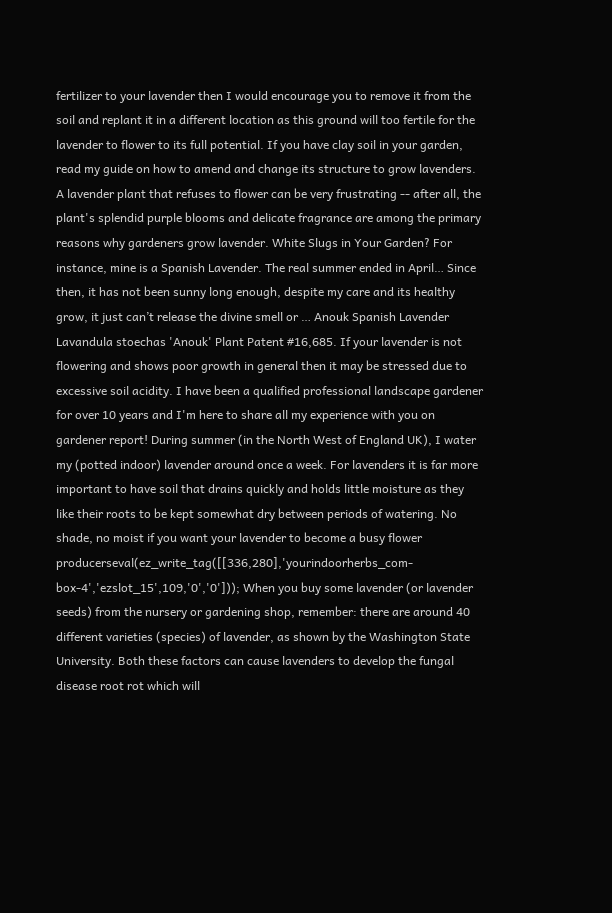fertilizer to your lavender then I would encourage you to remove it from the soil and replant it in a different location as this ground will too fertile for the lavender to flower to its full potential. If you have clay soil in your garden, read my guide on how to amend and change its structure to grow lavenders. A lavender plant that refuses to flower can be very frustrating -- after all, the plant's splendid purple blooms and delicate fragrance are among the primary reasons why gardeners grow lavender. White Slugs in Your Garden? For instance, mine is a Spanish Lavender. The real summer ended in April… Since then, it has not been sunny long enough, despite my care and its healthy grow, it just can’t release the divine smell or … Anouk Spanish Lavender Lavandula stoechas 'Anouk' Plant Patent #16,685. If your lavender is not flowering and shows poor growth in general then it may be stressed due to excessive soil acidity. I have been a qualified professional landscape gardener for over 10 years and I'm here to share all my experience with you on gardener report! During summer (in the North West of England UK), I water my (potted indoor) lavender around once a week. For lavenders it is far more important to have soil that drains quickly and holds little moisture as they like their roots to be kept somewhat dry between periods of watering. No shade, no moist if you want your lavender to become a busy flower producerseval(ez_write_tag([[336,280],'yourindoorherbs_com-box-4','ezslot_15',109,'0','0'])); When you buy some lavender (or lavender seeds) from the nursery or gardening shop, remember: there are around 40 different varieties (species) of lavender, as shown by the Washington State University. Both these factors can cause lavenders to develop the fungal disease root rot which will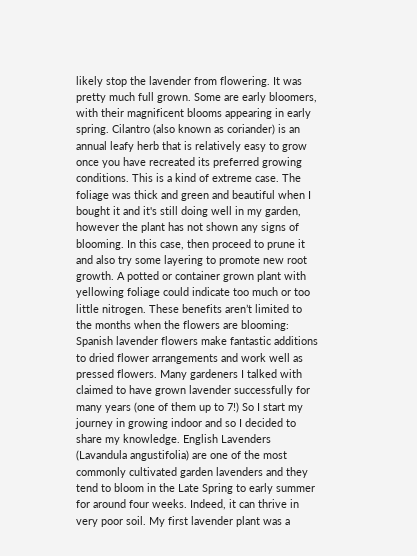likely stop the lavender from flowering. It was pretty much full grown. Some are early bloomers, with their magnificent blooms appearing in early spring. Cilantro (also known as coriander) is an annual leafy herb that is relatively easy to grow once you have recreated its preferred growing conditions. This is a kind of extreme case. The foliage was thick and green and beautiful when I bought it and it's still doing well in my garden, however the plant has not shown any signs of blooming. In this case, then proceed to prune it and also try some layering to promote new root growth. A potted or container grown plant with yellowing foliage could indicate too much or too little nitrogen. These benefits aren’t limited to the months when the flowers are blooming: Spanish lavender flowers make fantastic additions to dried flower arrangements and work well as pressed flowers. Many gardeners I talked with claimed to have grown lavender successfully for many years (one of them up to 7!) So I start my journey in growing indoor and so I decided to share my knowledge. English Lavenders (Lavandula angustifolia) are one of the most commonly cultivated garden lavenders and they tend to bloom in the Late Spring to early summer for around four weeks. Indeed, it can thrive in very poor soil. My first lavender plant was a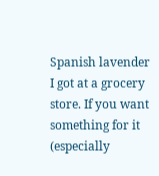Spanish lavender I got at a grocery store. If you want something for it (especially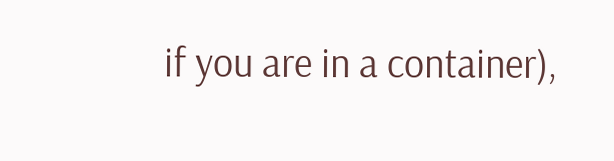if you are in a container),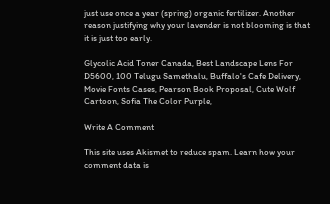just use once a year (spring) organic fertilizer. Another reason justifying why your lavender is not blooming is that it is just too early.

Glycolic Acid Toner Canada, Best Landscape Lens For D5600, 100 Telugu Samethalu, Buffalo's Cafe Delivery, Movie Fonts Cases, Pearson Book Proposal, Cute Wolf Cartoon, Sofia The Color Purple,

Write A Comment

This site uses Akismet to reduce spam. Learn how your comment data is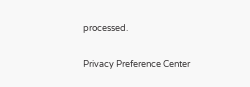processed.

Privacy Preference Center